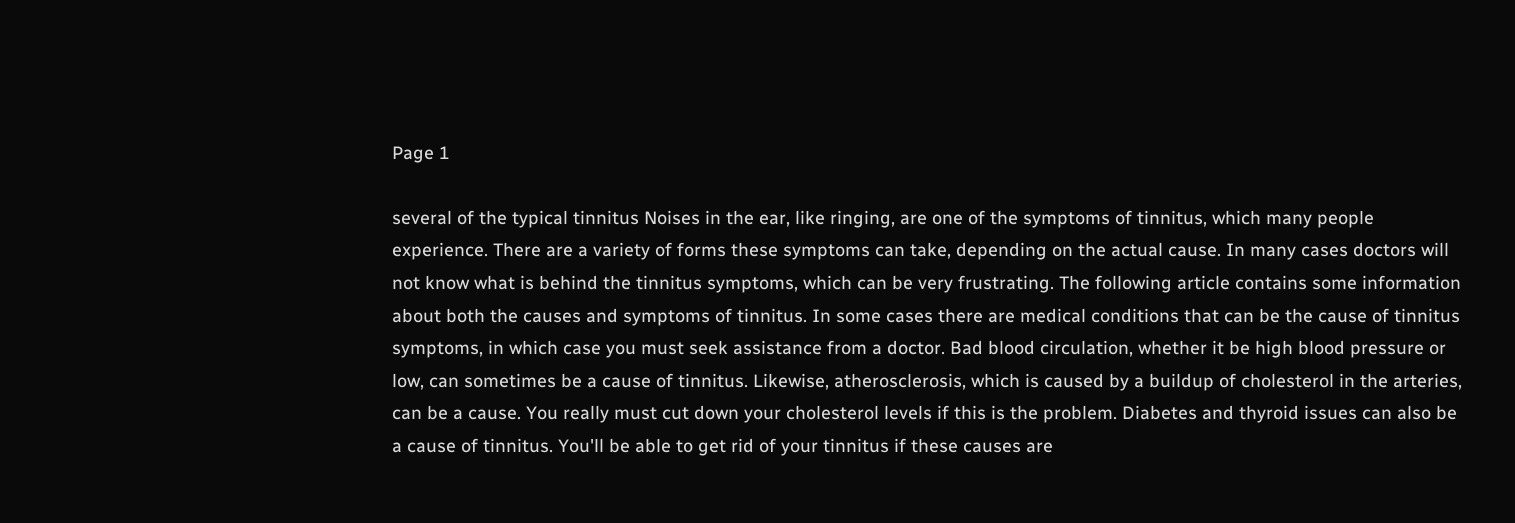Page 1

several of the typical tinnitus Noises in the ear, like ringing, are one of the symptoms of tinnitus, which many people experience. There are a variety of forms these symptoms can take, depending on the actual cause. In many cases doctors will not know what is behind the tinnitus symptoms, which can be very frustrating. The following article contains some information about both the causes and symptoms of tinnitus. In some cases there are medical conditions that can be the cause of tinnitus symptoms, in which case you must seek assistance from a doctor. Bad blood circulation, whether it be high blood pressure or low, can sometimes be a cause of tinnitus. Likewise, atherosclerosis, which is caused by a buildup of cholesterol in the arteries, can be a cause. You really must cut down your cholesterol levels if this is the problem. Diabetes and thyroid issues can also be a cause of tinnitus. You'll be able to get rid of your tinnitus if these causes are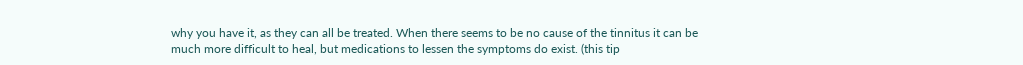why you have it, as they can all be treated. When there seems to be no cause of the tinnitus it can be much more difficult to heal, but medications to lessen the symptoms do exist. (this tip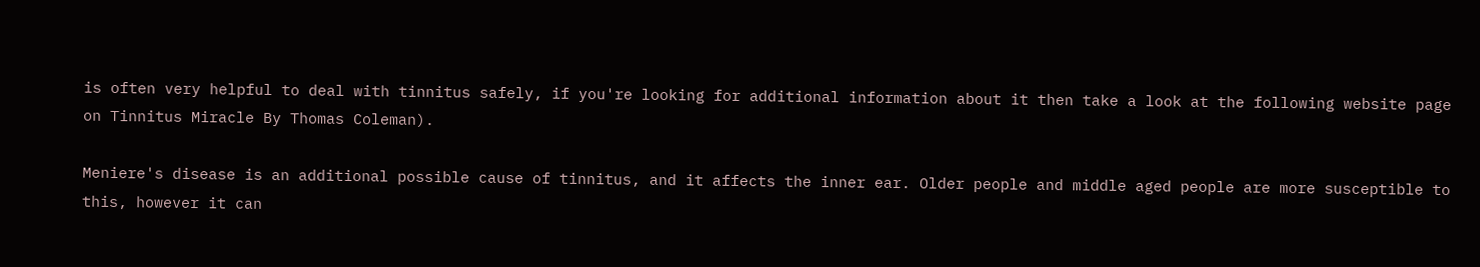is often very helpful to deal with tinnitus safely, if you're looking for additional information about it then take a look at the following website page on Tinnitus Miracle By Thomas Coleman).

Meniere's disease is an additional possible cause of tinnitus, and it affects the inner ear. Older people and middle aged people are more susceptible to this, however it can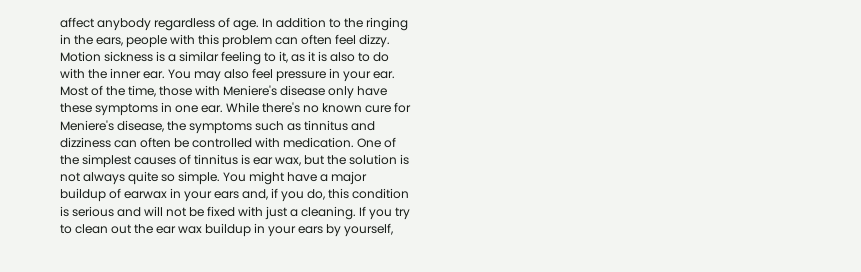affect anybody regardless of age. In addition to the ringing in the ears, people with this problem can often feel dizzy. Motion sickness is a similar feeling to it, as it is also to do with the inner ear. You may also feel pressure in your ear. Most of the time, those with Meniere's disease only have these symptoms in one ear. While there's no known cure for Meniere's disease, the symptoms such as tinnitus and dizziness can often be controlled with medication. One of the simplest causes of tinnitus is ear wax, but the solution is not always quite so simple. You might have a major buildup of earwax in your ears and, if you do, this condition is serious and will not be fixed with just a cleaning. If you try to clean out the ear wax buildup in your ears by yourself,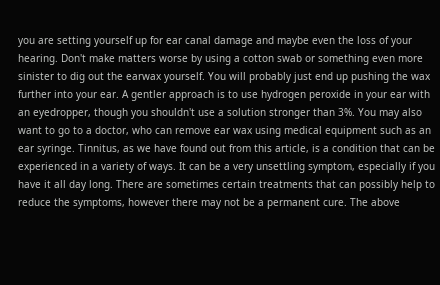you are setting yourself up for ear canal damage and maybe even the loss of your hearing. Don't make matters worse by using a cotton swab or something even more sinister to dig out the earwax yourself. You will probably just end up pushing the wax further into your ear. A gentler approach is to use hydrogen peroxide in your ear with an eyedropper, though you shouldn't use a solution stronger than 3%. You may also want to go to a doctor, who can remove ear wax using medical equipment such as an ear syringe. Tinnitus, as we have found out from this article, is a condition that can be experienced in a variety of ways. It can be a very unsettling symptom, especially if you have it all day long. There are sometimes certain treatments that can possibly help to reduce the symptoms, however there may not be a permanent cure. The above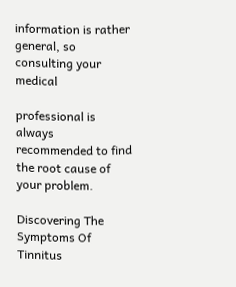information is rather general, so consulting your medical

professional is always recommended to find the root cause of your problem.

Discovering The Symptoms Of Tinnitus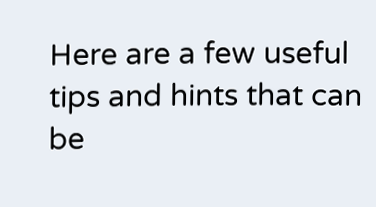Here are a few useful tips and hints that can be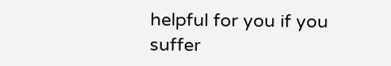helpful for you if you suffer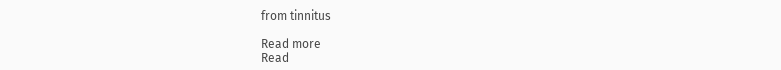from tinnitus

Read more
Read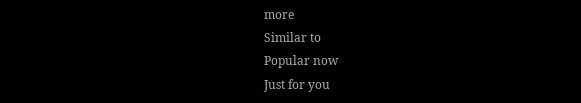more
Similar to
Popular now
Just for you